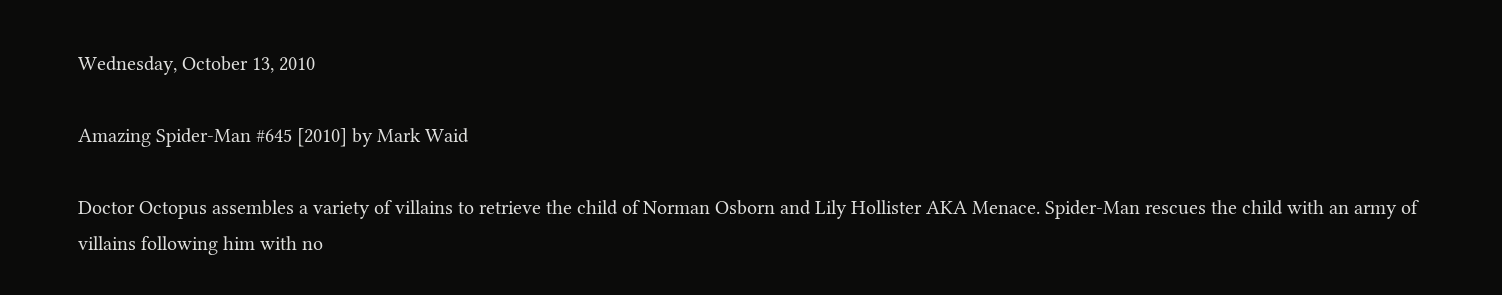Wednesday, October 13, 2010

Amazing Spider-Man #645 [2010] by Mark Waid

Doctor Octopus assembles a variety of villains to retrieve the child of Norman Osborn and Lily Hollister AKA Menace. Spider-Man rescues the child with an army of villains following him with no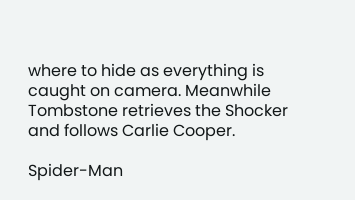where to hide as everything is caught on camera. Meanwhile Tombstone retrieves the Shocker and follows Carlie Cooper.

Spider-Man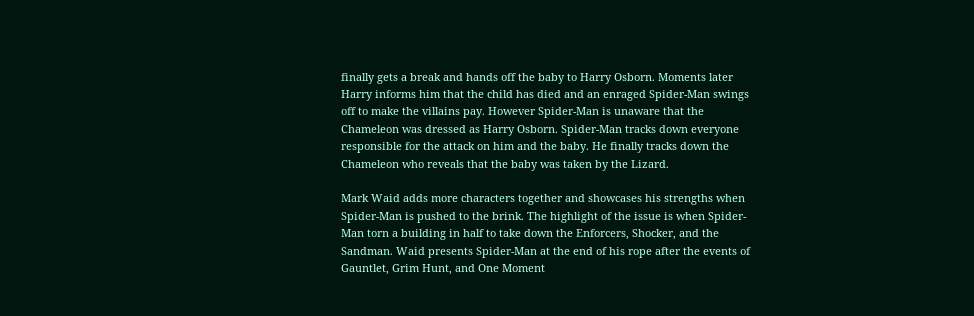finally gets a break and hands off the baby to Harry Osborn. Moments later Harry informs him that the child has died and an enraged Spider-Man swings off to make the villains pay. However Spider-Man is unaware that the Chameleon was dressed as Harry Osborn. Spider-Man tracks down everyone responsible for the attack on him and the baby. He finally tracks down the Chameleon who reveals that the baby was taken by the Lizard.

Mark Waid adds more characters together and showcases his strengths when Spider-Man is pushed to the brink. The highlight of the issue is when Spider-Man torn a building in half to take down the Enforcers, Shocker, and the Sandman. Waid presents Spider-Man at the end of his rope after the events of Gauntlet, Grim Hunt, and One Moment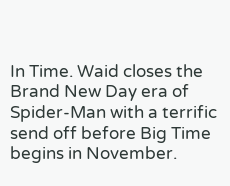In Time. Waid closes the Brand New Day era of Spider-Man with a terrific send off before Big Time begins in November.